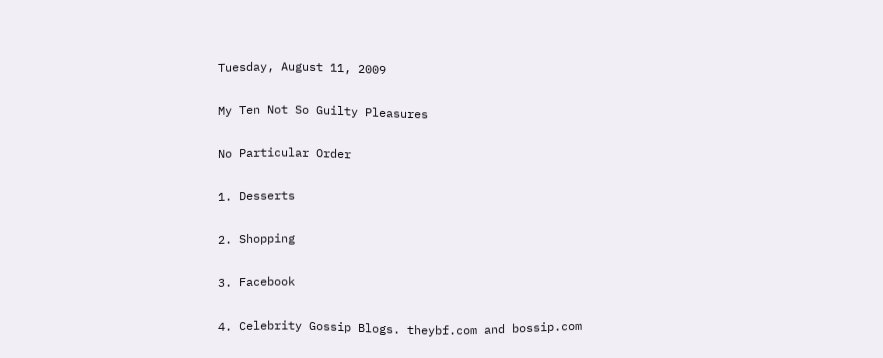Tuesday, August 11, 2009

My Ten Not So Guilty Pleasures

No Particular Order

1. Desserts

2. Shopping

3. Facebook

4. Celebrity Gossip Blogs. theybf.com and bossip.com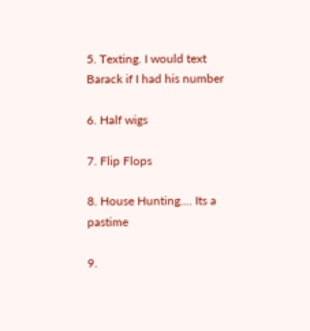5. Texting. I would text Barack if I had his number

6. Half wigs

7. Flip Flops

8. House Hunting.... Its a pastime

9.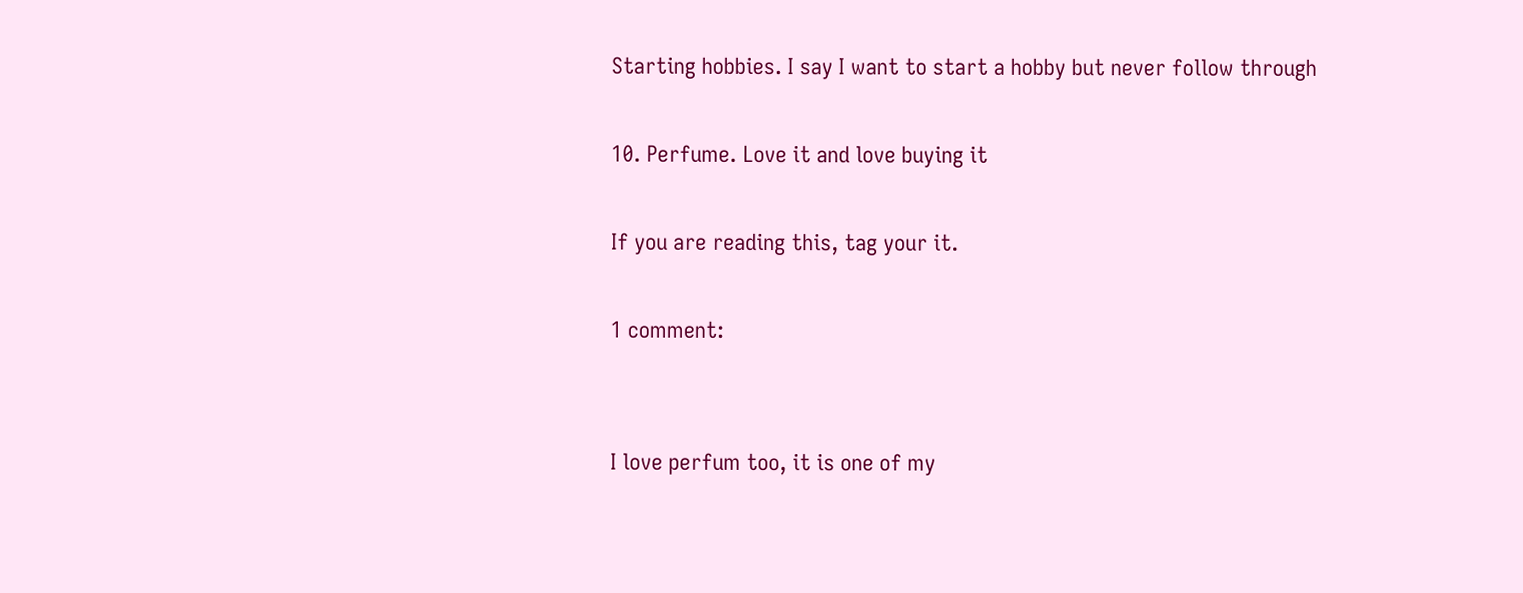Starting hobbies. I say I want to start a hobby but never follow through

10. Perfume. Love it and love buying it

If you are reading this, tag your it.

1 comment:


I love perfum too, it is one of my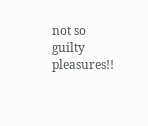not so guilty pleasures!!